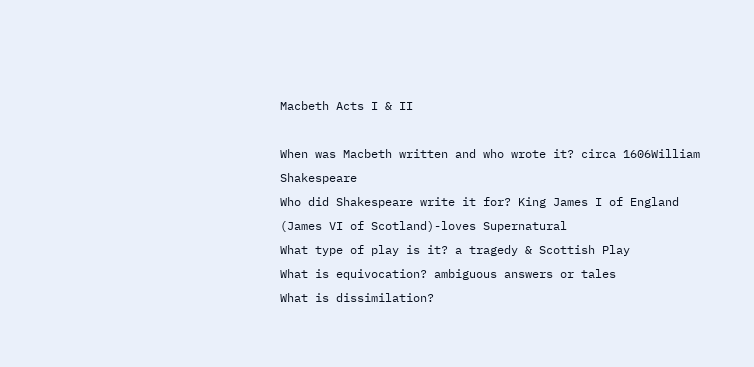Macbeth Acts I & II

When was Macbeth written and who wrote it? circa 1606William Shakespeare
Who did Shakespeare write it for? King James I of England (James VI of Scotland)-loves Supernatural
What type of play is it? a tragedy & Scottish Play
What is equivocation? ambiguous answers or tales
What is dissimilation?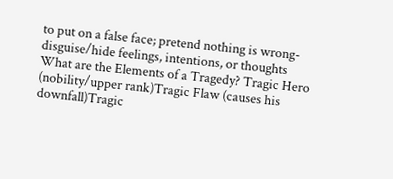to put on a false face; pretend nothing is wrong-disguise/hide feelings, intentions, or thoughts
What are the Elements of a Tragedy? Tragic Hero (nobility/upper rank)Tragic Flaw (causes his downfall)Tragic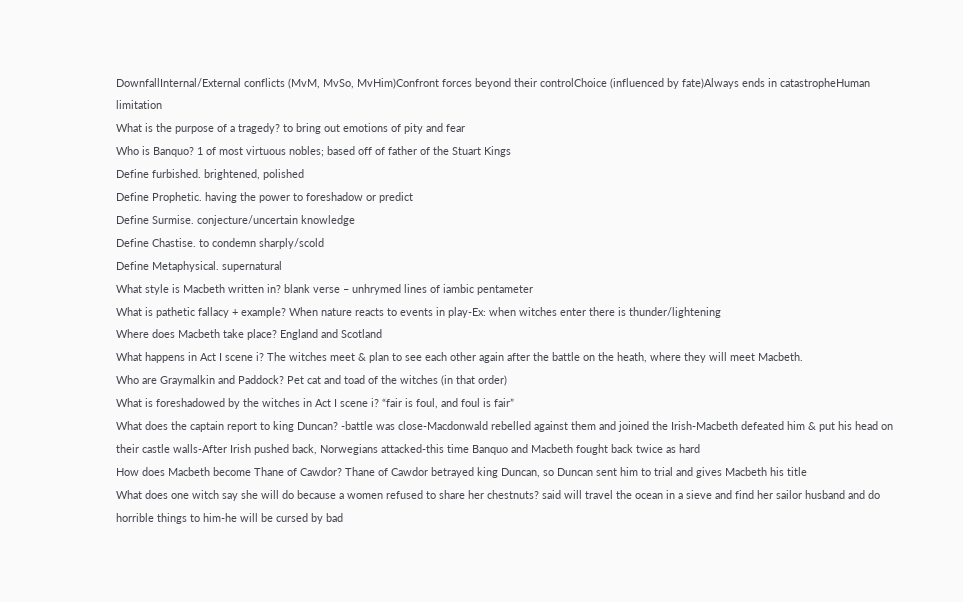DownfallInternal/External conflicts (MvM, MvSo, MvHim)Confront forces beyond their controlChoice (influenced by fate)Always ends in catastropheHuman limitation
What is the purpose of a tragedy? to bring out emotions of pity and fear
Who is Banquo? 1 of most virtuous nobles; based off of father of the Stuart Kings
Define furbished. brightened, polished
Define Prophetic. having the power to foreshadow or predict
Define Surmise. conjecture/uncertain knowledge
Define Chastise. to condemn sharply/scold
Define Metaphysical. supernatural
What style is Macbeth written in? blank verse – unhrymed lines of iambic pentameter
What is pathetic fallacy + example? When nature reacts to events in play-Ex: when witches enter there is thunder/lightening
Where does Macbeth take place? England and Scotland
What happens in Act I scene i? The witches meet & plan to see each other again after the battle on the heath, where they will meet Macbeth.
Who are Graymalkin and Paddock? Pet cat and toad of the witches (in that order)
What is foreshadowed by the witches in Act I scene i? “fair is foul, and foul is fair”
What does the captain report to king Duncan? -battle was close-Macdonwald rebelled against them and joined the Irish-Macbeth defeated him & put his head on their castle walls-After Irish pushed back, Norwegians attacked-this time Banquo and Macbeth fought back twice as hard
How does Macbeth become Thane of Cawdor? Thane of Cawdor betrayed king Duncan, so Duncan sent him to trial and gives Macbeth his title
What does one witch say she will do because a women refused to share her chestnuts? said will travel the ocean in a sieve and find her sailor husband and do horrible things to him-he will be cursed by bad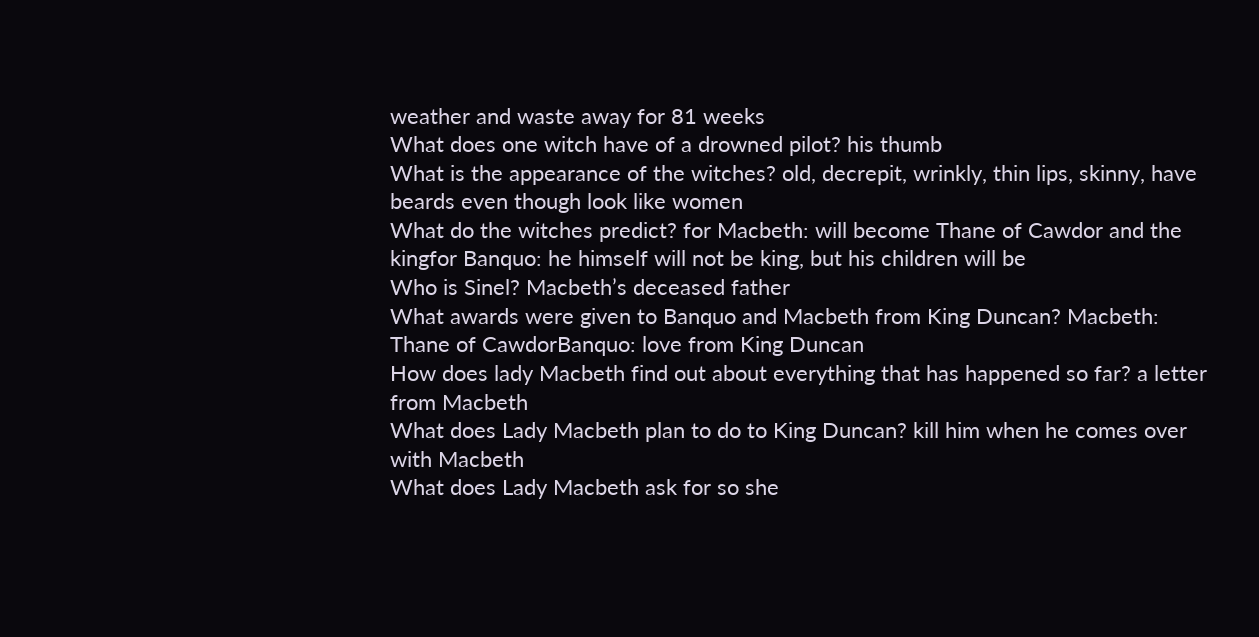weather and waste away for 81 weeks
What does one witch have of a drowned pilot? his thumb
What is the appearance of the witches? old, decrepit, wrinkly, thin lips, skinny, have beards even though look like women
What do the witches predict? for Macbeth: will become Thane of Cawdor and the kingfor Banquo: he himself will not be king, but his children will be
Who is Sinel? Macbeth’s deceased father
What awards were given to Banquo and Macbeth from King Duncan? Macbeth: Thane of CawdorBanquo: love from King Duncan
How does lady Macbeth find out about everything that has happened so far? a letter from Macbeth
What does Lady Macbeth plan to do to King Duncan? kill him when he comes over with Macbeth
What does Lady Macbeth ask for so she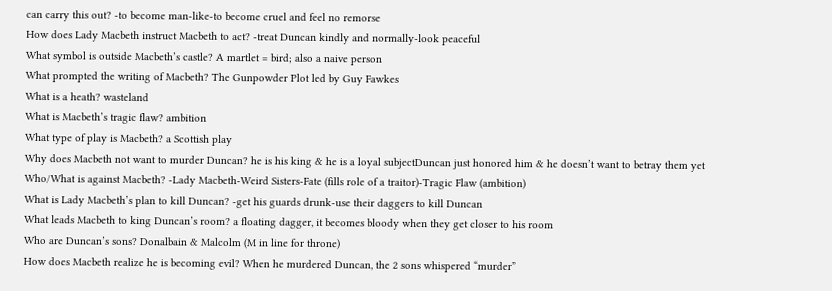can carry this out? -to become man-like-to become cruel and feel no remorse
How does Lady Macbeth instruct Macbeth to act? -treat Duncan kindly and normally-look peaceful
What symbol is outside Macbeth’s castle? A martlet = bird; also a naive person
What prompted the writing of Macbeth? The Gunpowder Plot led by Guy Fawkes
What is a heath? wasteland
What is Macbeth’s tragic flaw? ambition
What type of play is Macbeth? a Scottish play
Why does Macbeth not want to murder Duncan? he is his king & he is a loyal subjectDuncan just honored him & he doesn’t want to betray them yet
Who/What is against Macbeth? -Lady Macbeth-Weird Sisters-Fate (fills role of a traitor)-Tragic Flaw (ambition)
What is Lady Macbeth’s plan to kill Duncan? -get his guards drunk-use their daggers to kill Duncan
What leads Macbeth to king Duncan’s room? a floating dagger, it becomes bloody when they get closer to his room
Who are Duncan’s sons? Donalbain & Malcolm (M in line for throne)
How does Macbeth realize he is becoming evil? When he murdered Duncan, the 2 sons whispered “murder”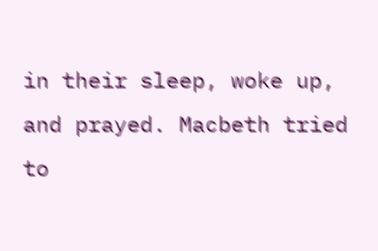in their sleep, woke up, and prayed. Macbeth tried to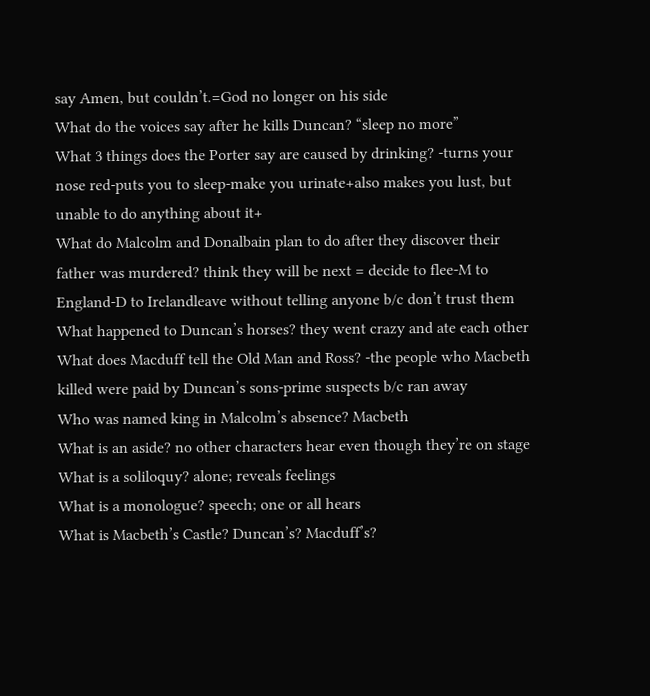say Amen, but couldn’t.=God no longer on his side
What do the voices say after he kills Duncan? “sleep no more”
What 3 things does the Porter say are caused by drinking? -turns your nose red-puts you to sleep-make you urinate+also makes you lust, but unable to do anything about it+
What do Malcolm and Donalbain plan to do after they discover their father was murdered? think they will be next = decide to flee-M to England-D to Irelandleave without telling anyone b/c don’t trust them
What happened to Duncan’s horses? they went crazy and ate each other
What does Macduff tell the Old Man and Ross? -the people who Macbeth killed were paid by Duncan’s sons-prime suspects b/c ran away
Who was named king in Malcolm’s absence? Macbeth
What is an aside? no other characters hear even though they’re on stage
What is a soliloquy? alone; reveals feelings
What is a monologue? speech; one or all hears
What is Macbeth’s Castle? Duncan’s? Macduff’s?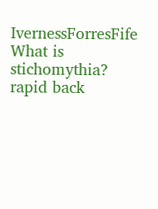IvernessForresFife
What is stichomythia? rapid back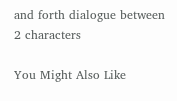and forth dialogue between 2 characters

You Might Also Like